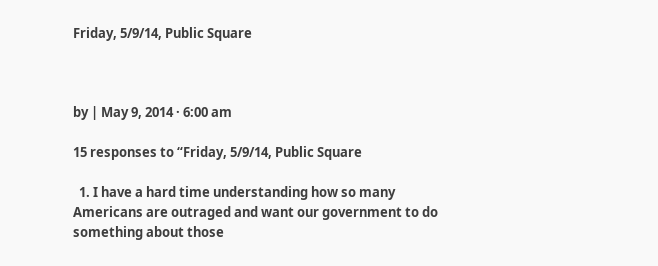Friday, 5/9/14, Public Square



by | May 9, 2014 · 6:00 am

15 responses to “Friday, 5/9/14, Public Square

  1. I have a hard time understanding how so many Americans are outraged and want our government to do something about those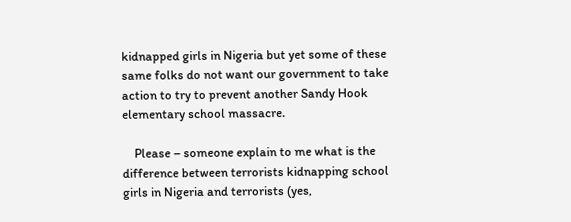kidnapped girls in Nigeria but yet some of these same folks do not want our government to take action to try to prevent another Sandy Hook elementary school massacre.

    Please – someone explain to me what is the difference between terrorists kidnapping school girls in Nigeria and terrorists (yes,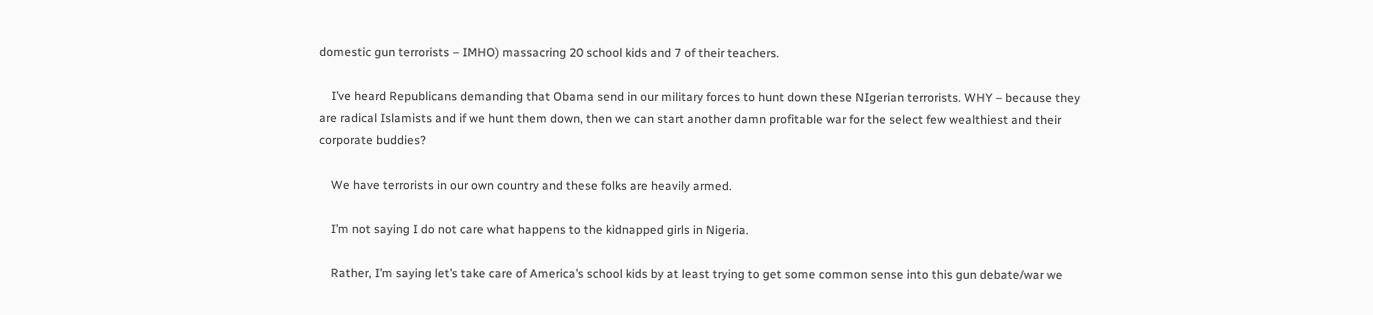domestic gun terrorists – IMHO) massacring 20 school kids and 7 of their teachers.

    I’ve heard Republicans demanding that Obama send in our military forces to hunt down these NIgerian terrorists. WHY – because they are radical Islamists and if we hunt them down, then we can start another damn profitable war for the select few wealthiest and their corporate buddies?

    We have terrorists in our own country and these folks are heavily armed.

    I’m not saying I do not care what happens to the kidnapped girls in Nigeria.

    Rather, I’m saying let’s take care of America’s school kids by at least trying to get some common sense into this gun debate/war we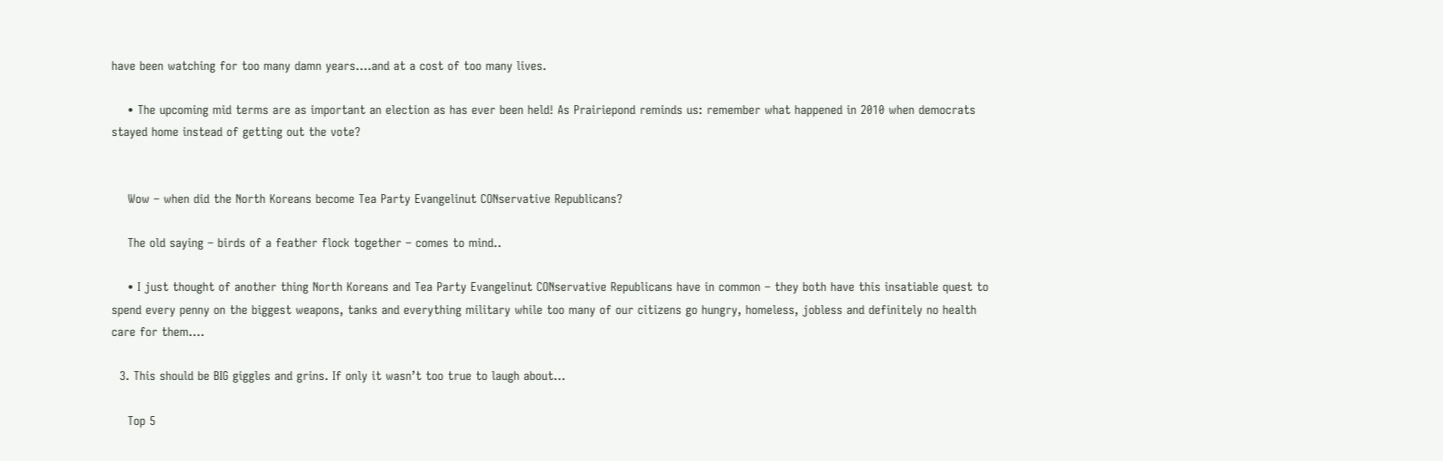have been watching for too many damn years….and at a cost of too many lives.

    • The upcoming mid terms are as important an election as has ever been held! As Prairiepond reminds us: remember what happened in 2010 when democrats stayed home instead of getting out the vote?


    Wow – when did the North Koreans become Tea Party Evangelinut CONservative Republicans?

    The old saying – birds of a feather flock together – comes to mind..

    • I just thought of another thing North Koreans and Tea Party Evangelinut CONservative Republicans have in common – they both have this insatiable quest to spend every penny on the biggest weapons, tanks and everything military while too many of our citizens go hungry, homeless, jobless and definitely no health care for them….

  3. This should be BIG giggles and grins. If only it wasn’t too true to laugh about…

    Top 5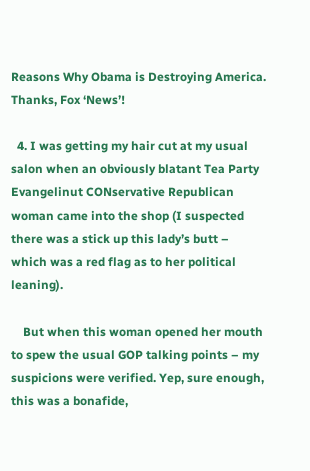Reasons Why Obama is Destroying America. Thanks, Fox ‘News’!

  4. I was getting my hair cut at my usual salon when an obviously blatant Tea Party Evangelinut CONservative Republican woman came into the shop (I suspected there was a stick up this lady’s butt – which was a red flag as to her political leaning).

    But when this woman opened her mouth to spew the usual GOP talking points – my suspicions were verified. Yep, sure enough, this was a bonafide,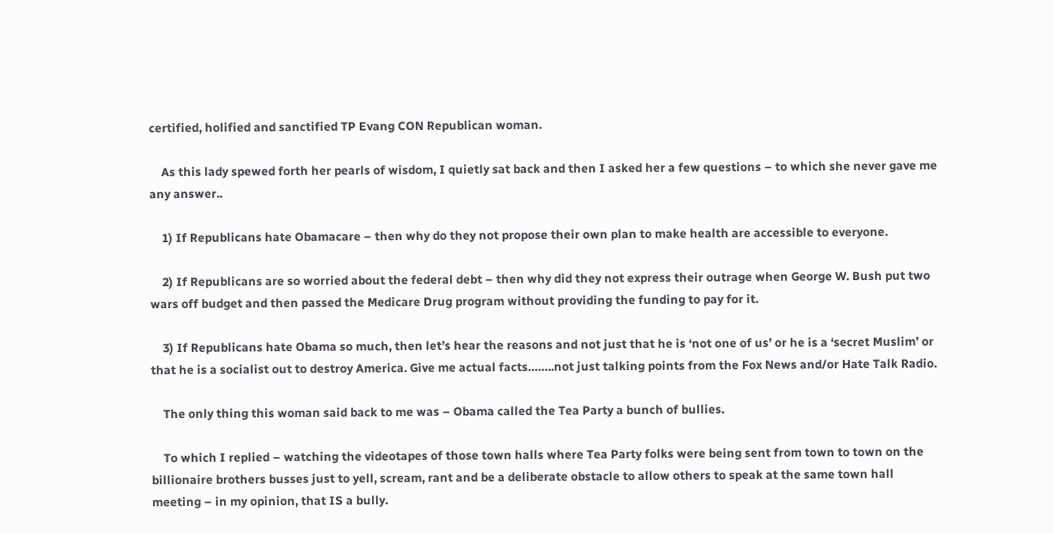certified, holified and sanctified TP Evang CON Republican woman.

    As this lady spewed forth her pearls of wisdom, I quietly sat back and then I asked her a few questions – to which she never gave me any answer..

    1) If Republicans hate Obamacare – then why do they not propose their own plan to make health are accessible to everyone.

    2) If Republicans are so worried about the federal debt – then why did they not express their outrage when George W. Bush put two wars off budget and then passed the Medicare Drug program without providing the funding to pay for it.

    3) If Republicans hate Obama so much, then let’s hear the reasons and not just that he is ‘not one of us’ or he is a ‘secret Muslim’ or that he is a socialist out to destroy America. Give me actual facts……..not just talking points from the Fox News and/or Hate Talk Radio.

    The only thing this woman said back to me was – Obama called the Tea Party a bunch of bullies.

    To which I replied – watching the videotapes of those town halls where Tea Party folks were being sent from town to town on the billionaire brothers busses just to yell, scream, rant and be a deliberate obstacle to allow others to speak at the same town hall meeting – in my opinion, that IS a bully.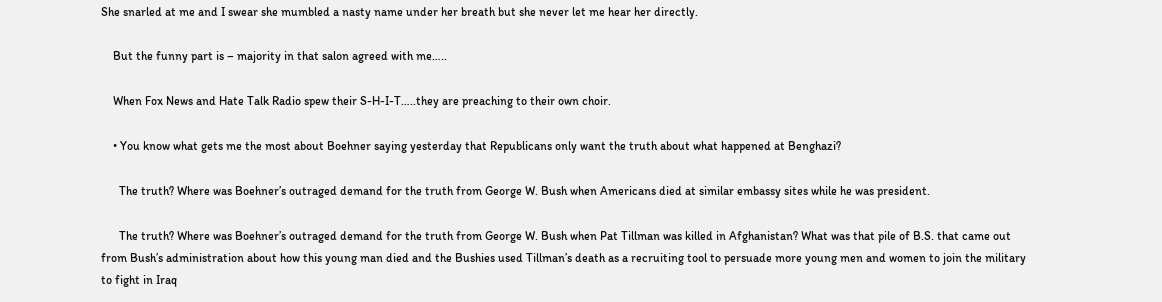She snarled at me and I swear she mumbled a nasty name under her breath but she never let me hear her directly.

    But the funny part is – majority in that salon agreed with me…..

    When Fox News and Hate Talk Radio spew their S-H-I-T…..they are preaching to their own choir.

    • You know what gets me the most about Boehner saying yesterday that Republicans only want the truth about what happened at Benghazi?

      The truth? Where was Boehner’s outraged demand for the truth from George W. Bush when Americans died at similar embassy sites while he was president.

      The truth? Where was Boehner’s outraged demand for the truth from George W. Bush when Pat Tillman was killed in Afghanistan? What was that pile of B.S. that came out from Bush’s administration about how this young man died and the Bushies used Tillman’s death as a recruiting tool to persuade more young men and women to join the military to fight in Iraq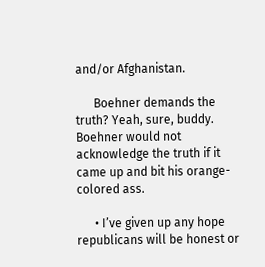and/or Afghanistan.

      Boehner demands the truth? Yeah, sure, buddy. Boehner would not acknowledge the truth if it came up and bit his orange-colored ass.

      • I’ve given up any hope republicans will be honest or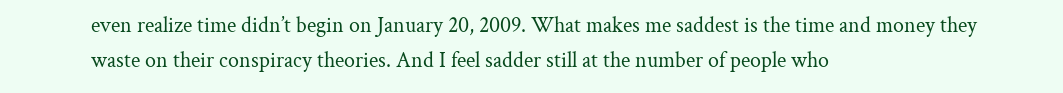even realize time didn’t begin on January 20, 2009. What makes me saddest is the time and money they waste on their conspiracy theories. And I feel sadder still at the number of people who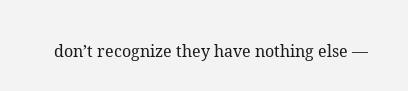don’t recognize they have nothing else —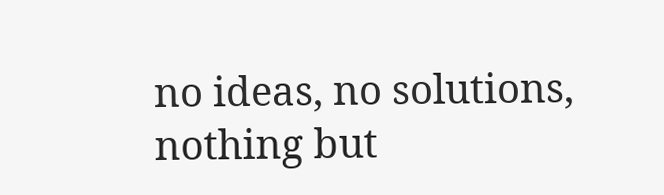no ideas, no solutions, nothing but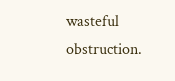wasteful obstruction.